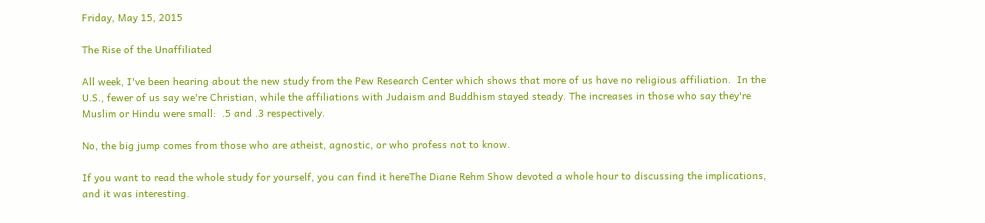Friday, May 15, 2015

The Rise of the Unaffiliated

All week, I've been hearing about the new study from the Pew Research Center which shows that more of us have no religious affiliation.  In the U.S., fewer of us say we're Christian, while the affiliations with Judaism and Buddhism stayed steady. The increases in those who say they're Muslim or Hindu were small:  .5 and .3 respectively.

No, the big jump comes from those who are atheist, agnostic, or who profess not to know.

If you want to read the whole study for yourself, you can find it hereThe Diane Rehm Show devoted a whole hour to discussing the implications, and it was interesting.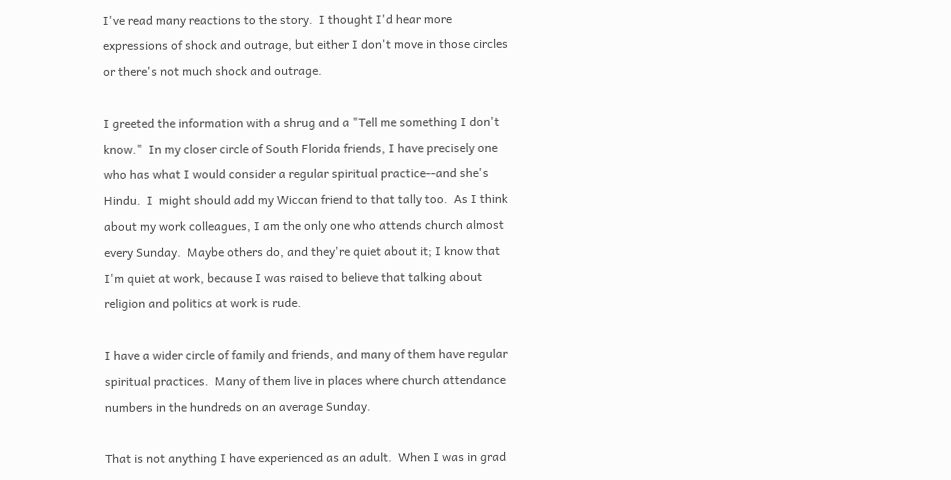I've read many reactions to the story.  I thought I'd hear more expressions of shock and outrage, but either I don't move in those circles or there's not much shock and outrage.

I greeted the information with a shrug and a "Tell me something I don't know."  In my closer circle of South Florida friends, I have precisely one who has what I would consider a regular spiritual practice--and she's Hindu.  I  might should add my Wiccan friend to that tally too.  As I think about my work colleagues, I am the only one who attends church almost every Sunday.  Maybe others do, and they're quiet about it; I know that I'm quiet at work, because I was raised to believe that talking about religion and politics at work is rude.

I have a wider circle of family and friends, and many of them have regular spiritual practices.  Many of them live in places where church attendance numbers in the hundreds on an average Sunday.

That is not anything I have experienced as an adult.  When I was in grad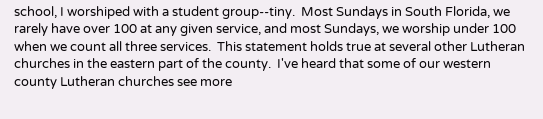school, I worshiped with a student group--tiny.  Most Sundays in South Florida, we rarely have over 100 at any given service, and most Sundays, we worship under 100 when we count all three services.  This statement holds true at several other Lutheran churches in the eastern part of the county.  I've heard that some of our western county Lutheran churches see more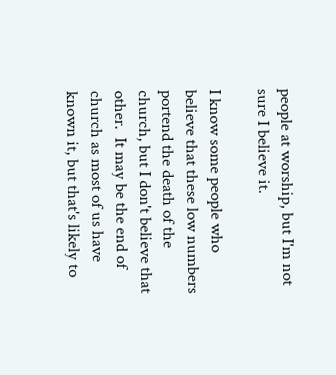people at worship, but I'm not sure I believe it.

I know some people who believe that these low numbers portend the death of the church, but I don't believe that other.  It may be the end of church as most of us have known it, but that's likely to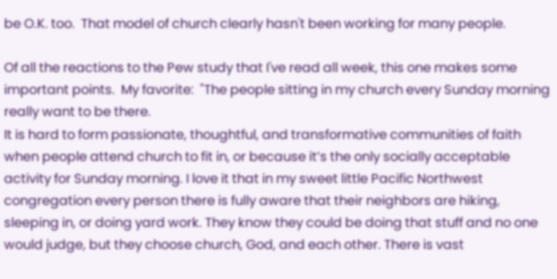be O.K. too.  That model of church clearly hasn't been working for many people.

Of all the reactions to the Pew study that I've read all week, this one makes some important points.  My favorite:  "The people sitting in my church every Sunday morning really want to be there.
It is hard to form passionate, thoughtful, and transformative communities of faith when people attend church to fit in, or because it’s the only socially acceptable activity for Sunday morning. I love it that in my sweet little Pacific Northwest congregation every person there is fully aware that their neighbors are hiking, sleeping in, or doing yard work. They know they could be doing that stuff and no one would judge, but they choose church, God, and each other. There is vast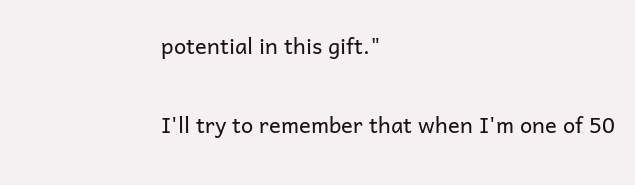potential in this gift."

I'll try to remember that when I'm one of 50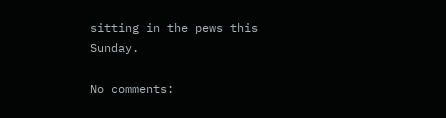sitting in the pews this Sunday.

No comments: